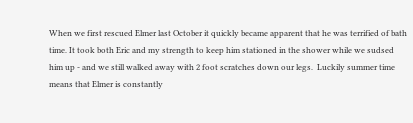When we first rescued Elmer last October it quickly became apparent that he was terrified of bath time. It took both Eric and my strength to keep him stationed in the shower while we sudsed him up - and we still walked away with 2 foot scratches down our legs.  Luckily summer time means that Elmer is constantly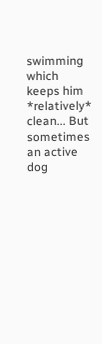swimming which keeps him *relatively* clean... But sometimes an active dog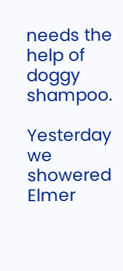needs the help of doggy shampoo.

Yesterday we showered Elmer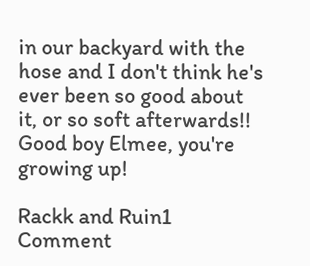in our backyard with the hose and I don't think he's ever been so good about it, or so soft afterwards!! Good boy Elmee, you're growing up!

Rackk and Ruin1 Comment